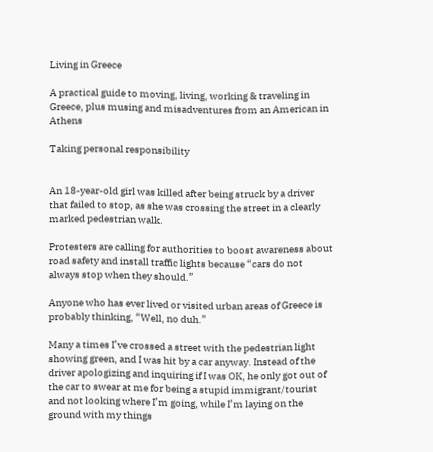Living in Greece

A practical guide to moving, living, working & traveling in Greece, plus musing and misadventures from an American in Athens

Taking personal responsibility


An 18-year-old girl was killed after being struck by a driver that failed to stop, as she was crossing the street in a clearly marked pedestrian walk.

Protesters are calling for authorities to boost awareness about road safety and install traffic lights because “cars do not always stop when they should.”

Anyone who has ever lived or visited urban areas of Greece is probably thinking, “Well, no duh.”

Many a times I’ve crossed a street with the pedestrian light showing green, and I was hit by a car anyway. Instead of the driver apologizing and inquiring if I was OK, he only got out of the car to swear at me for being a stupid immigrant/tourist and not looking where I’m going, while I’m laying on the ground with my things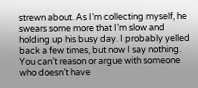strewn about. As I’m collecting myself, he swears some more that I’m slow and holding up his busy day. I probably yelled back a few times, but now I say nothing. You can’t reason or argue with someone who doesn’t have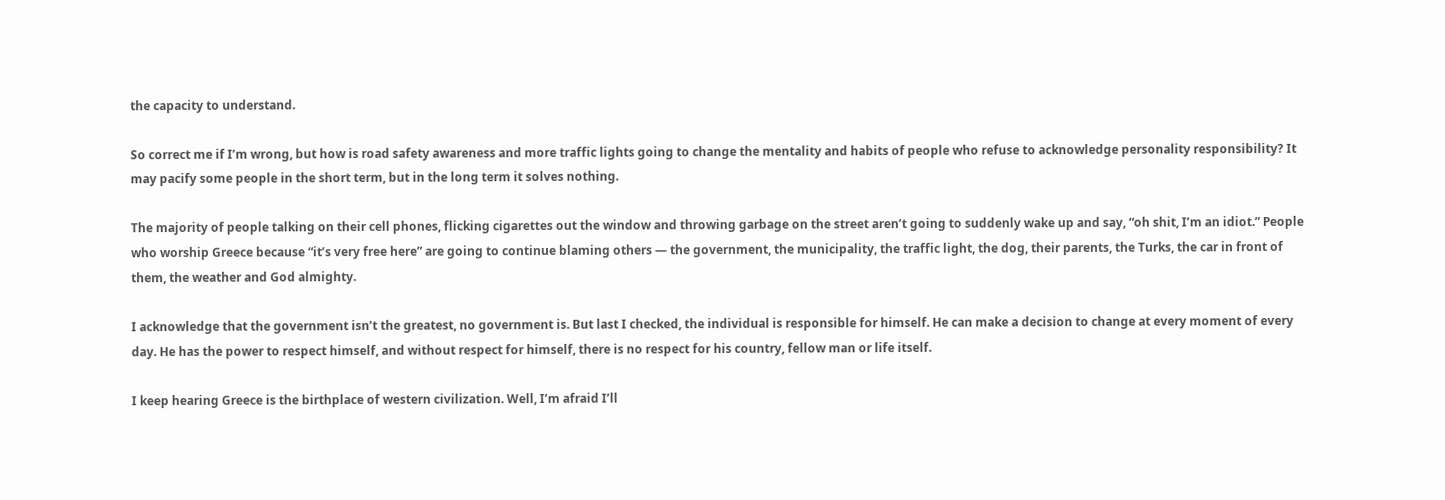the capacity to understand.

So correct me if I’m wrong, but how is road safety awareness and more traffic lights going to change the mentality and habits of people who refuse to acknowledge personality responsibility? It may pacify some people in the short term, but in the long term it solves nothing.

The majority of people talking on their cell phones, flicking cigarettes out the window and throwing garbage on the street aren’t going to suddenly wake up and say, “oh shit, I’m an idiot.” People who worship Greece because “it’s very free here” are going to continue blaming others — the government, the municipality, the traffic light, the dog, their parents, the Turks, the car in front of them, the weather and God almighty.

I acknowledge that the government isn’t the greatest, no government is. But last I checked, the individual is responsible for himself. He can make a decision to change at every moment of every day. He has the power to respect himself, and without respect for himself, there is no respect for his country, fellow man or life itself.

I keep hearing Greece is the birthplace of western civilization. Well, I’m afraid I’ll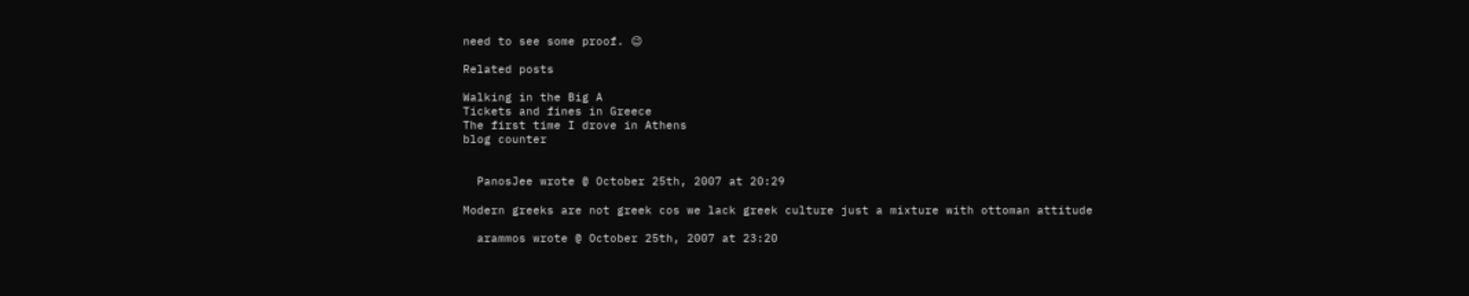need to see some proof. 😉

Related posts

Walking in the Big A
Tickets and fines in Greece
The first time I drove in Athens
blog counter


  PanosJee wrote @ October 25th, 2007 at 20:29

Modern greeks are not greek cos we lack greek culture just a mixture with ottoman attitude

  arammos wrote @ October 25th, 2007 at 23:20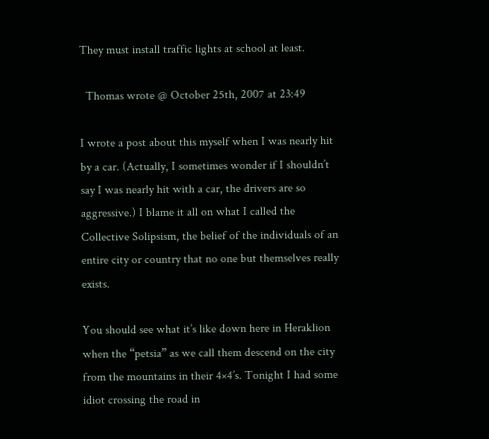They must install traffic lights at school at least.

  Thomas wrote @ October 25th, 2007 at 23:49

I wrote a post about this myself when I was nearly hit by a car. (Actually, I sometimes wonder if I shouldn’t say I was nearly hit with a car, the drivers are so aggressive.) I blame it all on what I called the Collective Solipsism, the belief of the individuals of an entire city or country that no one but themselves really exists.

You should see what it’s like down here in Heraklion when the “petsia” as we call them descend on the city from the mountains in their 4×4’s. Tonight I had some idiot crossing the road in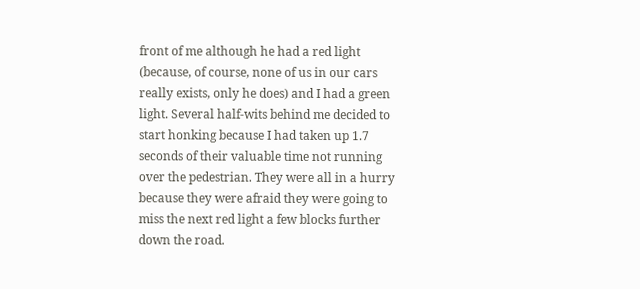front of me although he had a red light (because, of course, none of us in our cars really exists, only he does) and I had a green light. Several half-wits behind me decided to start honking because I had taken up 1.7 seconds of their valuable time not running over the pedestrian. They were all in a hurry because they were afraid they were going to miss the next red light a few blocks further down the road.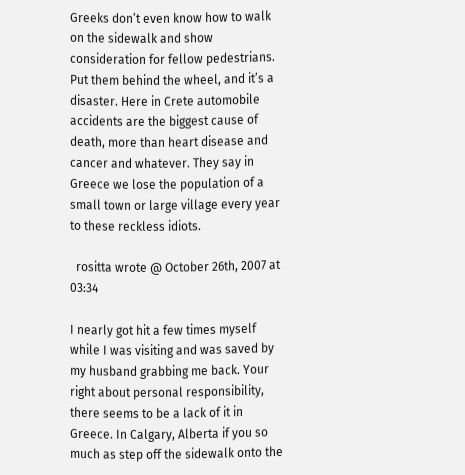Greeks don’t even know how to walk on the sidewalk and show consideration for fellow pedestrians. Put them behind the wheel, and it’s a disaster. Here in Crete automobile accidents are the biggest cause of death, more than heart disease and cancer and whatever. They say in Greece we lose the population of a small town or large village every year to these reckless idiots.

  rositta wrote @ October 26th, 2007 at 03:34

I nearly got hit a few times myself while I was visiting and was saved by my husband grabbing me back. Your right about personal responsibility, there seems to be a lack of it in Greece. In Calgary, Alberta if you so much as step off the sidewalk onto the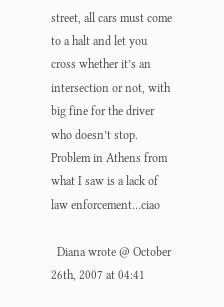street, all cars must come to a halt and let you cross whether it’s an intersection or not, with big fine for the driver who doesn’t stop. Problem in Athens from what I saw is a lack of law enforcement…ciao

  Diana wrote @ October 26th, 2007 at 04:41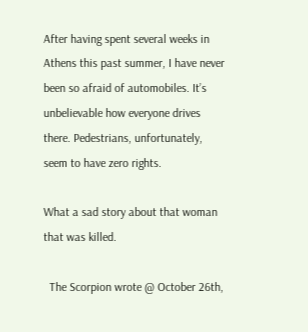After having spent several weeks in Athens this past summer, I have never been so afraid of automobiles. It’s unbelievable how everyone drives there. Pedestrians, unfortunately, seem to have zero rights.

What a sad story about that woman that was killed.

  The Scorpion wrote @ October 26th,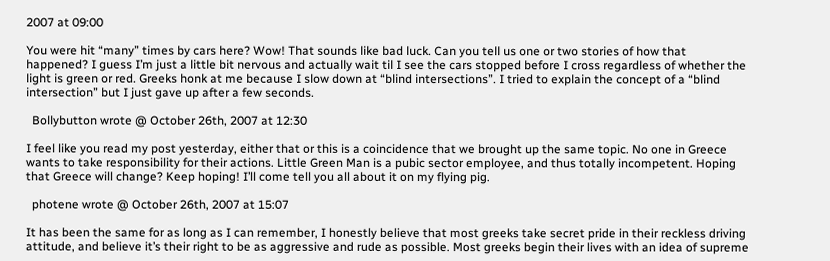2007 at 09:00

You were hit “many” times by cars here? Wow! That sounds like bad luck. Can you tell us one or two stories of how that happened? I guess I’m just a little bit nervous and actually wait til I see the cars stopped before I cross regardless of whether the light is green or red. Greeks honk at me because I slow down at “blind intersections”. I tried to explain the concept of a “blind intersection” but I just gave up after a few seconds.

  Bollybutton wrote @ October 26th, 2007 at 12:30

I feel like you read my post yesterday, either that or this is a coincidence that we brought up the same topic. No one in Greece wants to take responsibility for their actions. Little Green Man is a pubic sector employee, and thus totally incompetent. Hoping that Greece will change? Keep hoping! I’ll come tell you all about it on my flying pig.

  photene wrote @ October 26th, 2007 at 15:07

It has been the same for as long as I can remember, I honestly believe that most greeks take secret pride in their reckless driving attitude, and believe it’s their right to be as aggressive and rude as possible. Most greeks begin their lives with an idea of supreme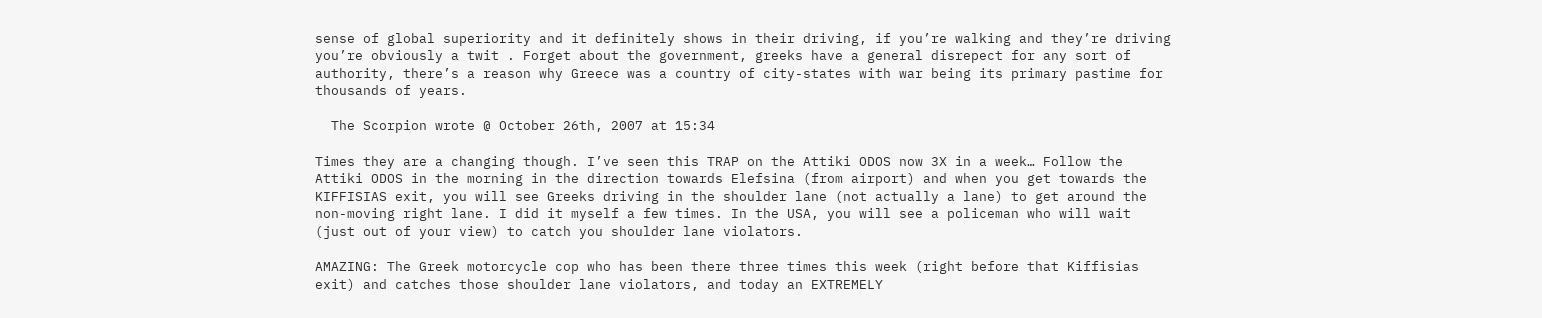sense of global superiority and it definitely shows in their driving, if you’re walking and they’re driving you’re obviously a twit . Forget about the government, greeks have a general disrepect for any sort of authority, there’s a reason why Greece was a country of city-states with war being its primary pastime for thousands of years.

  The Scorpion wrote @ October 26th, 2007 at 15:34

Times they are a changing though. I’ve seen this TRAP on the Attiki ODOS now 3X in a week… Follow the Attiki ODOS in the morning in the direction towards Elefsina (from airport) and when you get towards the KIFFISIAS exit, you will see Greeks driving in the shoulder lane (not actually a lane) to get around the non-moving right lane. I did it myself a few times. In the USA, you will see a policeman who will wait (just out of your view) to catch you shoulder lane violators.

AMAZING: The Greek motorcycle cop who has been there three times this week (right before that Kiffisias exit) and catches those shoulder lane violators, and today an EXTREMELY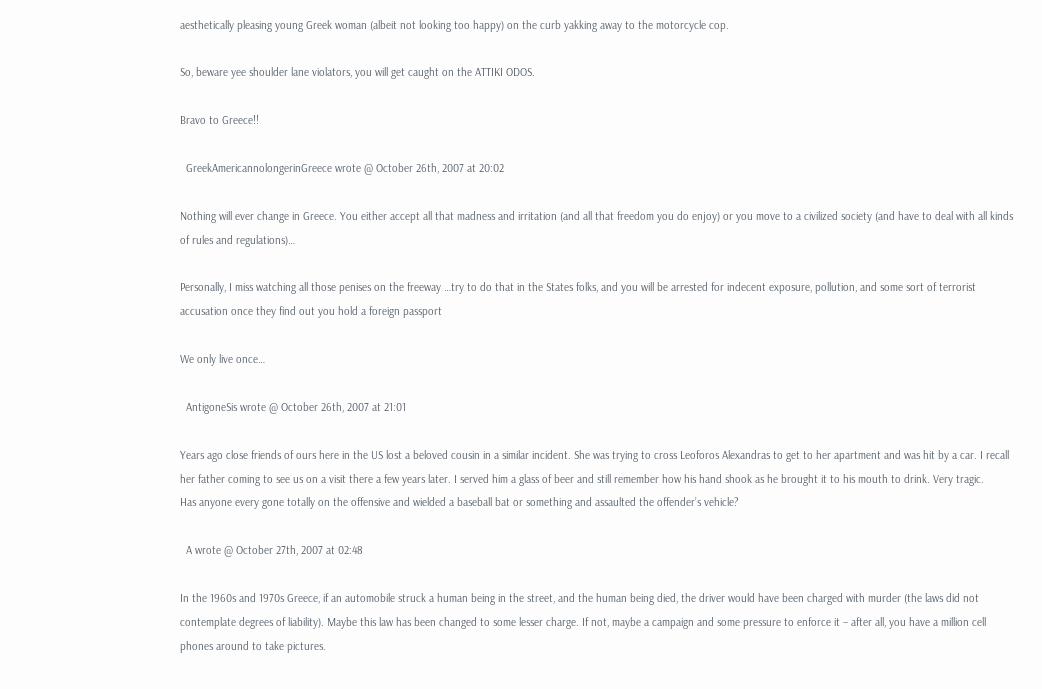aesthetically pleasing young Greek woman (albeit not looking too happy) on the curb yakking away to the motorcycle cop.

So, beware yee shoulder lane violators, you will get caught on the ATTIKI ODOS.

Bravo to Greece!!

  GreekAmericannolongerinGreece wrote @ October 26th, 2007 at 20:02

Nothing will ever change in Greece. You either accept all that madness and irritation (and all that freedom you do enjoy) or you move to a civilized society (and have to deal with all kinds of rules and regulations)…

Personally, I miss watching all those penises on the freeway …try to do that in the States folks, and you will be arrested for indecent exposure, pollution, and some sort of terrorist accusation once they find out you hold a foreign passport

We only live once…

  AntigoneSis wrote @ October 26th, 2007 at 21:01

Years ago close friends of ours here in the US lost a beloved cousin in a similar incident. She was trying to cross Leoforos Alexandras to get to her apartment and was hit by a car. I recall her father coming to see us on a visit there a few years later. I served him a glass of beer and still remember how his hand shook as he brought it to his mouth to drink. Very tragic.
Has anyone every gone totally on the offensive and wielded a baseball bat or something and assaulted the offender’s vehicle?

  A wrote @ October 27th, 2007 at 02:48

In the 1960s and 1970s Greece, if an automobile struck a human being in the street, and the human being died, the driver would have been charged with murder (the laws did not contemplate degrees of liability). Maybe this law has been changed to some lesser charge. If not, maybe a campaign and some pressure to enforce it – after all, you have a million cell phones around to take pictures.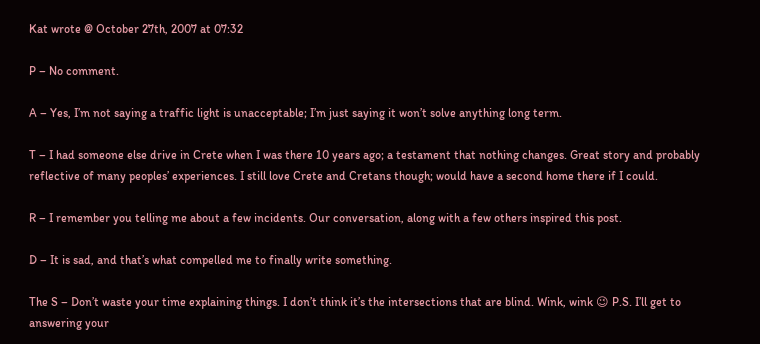Kat wrote @ October 27th, 2007 at 07:32

P – No comment.

A – Yes, I’m not saying a traffic light is unacceptable; I’m just saying it won’t solve anything long term.

T – I had someone else drive in Crete when I was there 10 years ago; a testament that nothing changes. Great story and probably reflective of many peoples’ experiences. I still love Crete and Cretans though; would have a second home there if I could.

R – I remember you telling me about a few incidents. Our conversation, along with a few others inspired this post.

D – It is sad, and that’s what compelled me to finally write something.

The S – Don’t waste your time explaining things. I don’t think it’s the intersections that are blind. Wink, wink 😉 P.S. I’ll get to answering your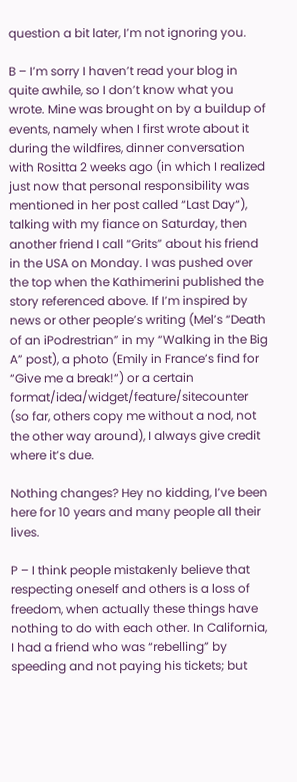question a bit later, I’m not ignoring you.

B – I’m sorry I haven’t read your blog in quite awhile, so I don’t know what you wrote. Mine was brought on by a buildup of events, namely when I first wrote about it during the wildfires, dinner conversation with Rositta 2 weeks ago (in which I realized just now that personal responsibility was mentioned in her post called “Last Day“), talking with my fiance on Saturday, then another friend I call “Grits” about his friend in the USA on Monday. I was pushed over the top when the Kathimerini published the story referenced above. If I’m inspired by news or other people’s writing (Mel’s “Death of an iPodrestrian” in my “Walking in the Big A” post), a photo (Emily in France’s find for “Give me a break!“) or a certain format/idea/widget/feature/sitecounter (so far, others copy me without a nod, not the other way around), I always give credit where it’s due.

Nothing changes? Hey no kidding, I’ve been here for 10 years and many people all their lives.

P – I think people mistakenly believe that respecting oneself and others is a loss of freedom, when actually these things have nothing to do with each other. In California, I had a friend who was “rebelling” by speeding and not paying his tickets; but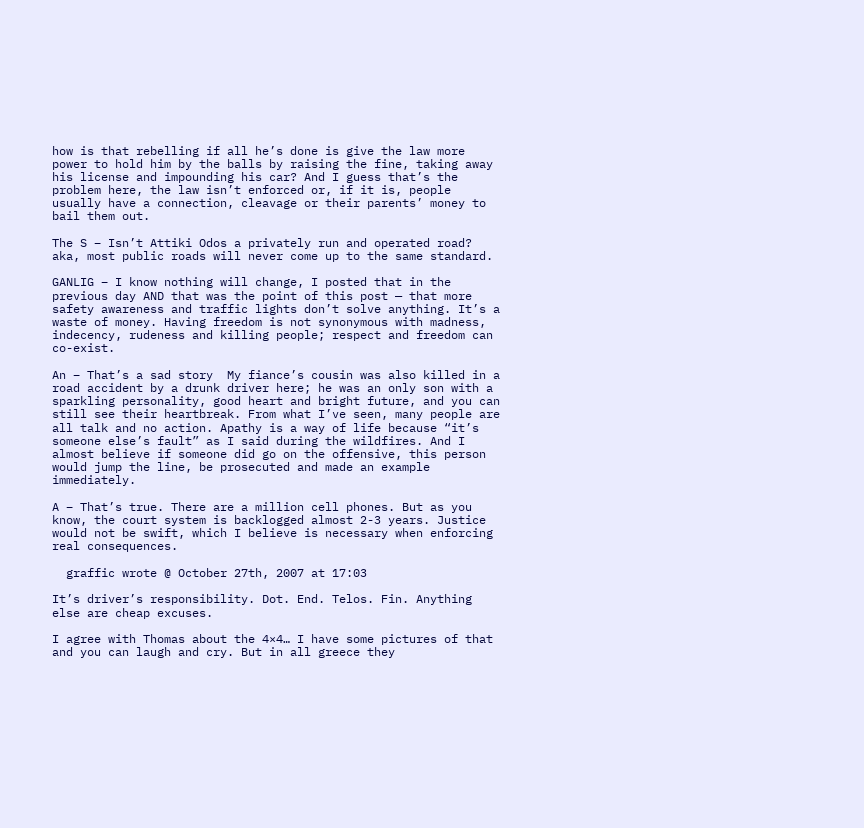how is that rebelling if all he’s done is give the law more power to hold him by the balls by raising the fine, taking away his license and impounding his car? And I guess that’s the problem here, the law isn’t enforced or, if it is, people usually have a connection, cleavage or their parents’ money to bail them out.

The S – Isn’t Attiki Odos a privately run and operated road? aka, most public roads will never come up to the same standard.

GANLIG – I know nothing will change, I posted that in the previous day AND that was the point of this post — that more safety awareness and traffic lights don’t solve anything. It’s a waste of money. Having freedom is not synonymous with madness, indecency, rudeness and killing people; respect and freedom can co-exist.

An – That’s a sad story  My fiance’s cousin was also killed in a road accident by a drunk driver here; he was an only son with a sparkling personality, good heart and bright future, and you can still see their heartbreak. From what I’ve seen, many people are all talk and no action. Apathy is a way of life because “it’s someone else’s fault” as I said during the wildfires. And I almost believe if someone did go on the offensive, this person would jump the line, be prosecuted and made an example immediately.

A – That’s true. There are a million cell phones. But as you know, the court system is backlogged almost 2-3 years. Justice would not be swift, which I believe is necessary when enforcing real consequences.

  graffic wrote @ October 27th, 2007 at 17:03

It’s driver’s responsibility. Dot. End. Telos. Fin. Anything else are cheap excuses.

I agree with Thomas about the 4×4… I have some pictures of that and you can laugh and cry. But in all greece they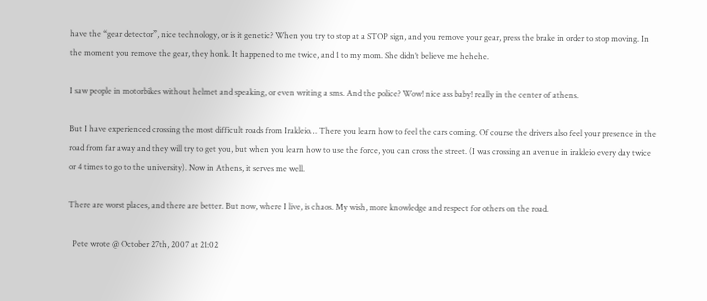have the “gear detector”, nice technology, or is it genetic? When you try to stop at a STOP sign, and you remove your gear, press the brake in order to stop moving. In the moment you remove the gear, they honk. It happened to me twice, and 1 to my mom. She didn’t believe me hehehe.

I saw people in motorbikes without helmet and speaking, or even writing a sms. And the police? Wow! nice ass baby! really in the center of athens.

But I have experienced crossing the most difficult roads from Irakleio… There you learn how to feel the cars coming. Of course the drivers also feel your presence in the road from far away and they will try to get you, but when you learn how to use the force, you can cross the street. (I was crossing an avenue in irakleio every day twice or 4 times to go to the university). Now in Athens, it serves me well.

There are worst places, and there are better. But now, where I live, is chaos. My wish, more knowledge and respect for others on the road.

  Pete wrote @ October 27th, 2007 at 21:02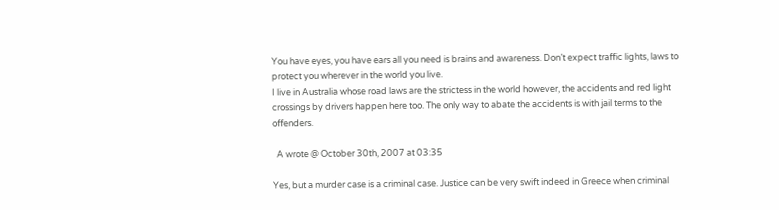You have eyes, you have ears all you need is brains and awareness. Don’t expect traffic lights, laws to protect you wherever in the world you live.
I live in Australia whose road laws are the strictess in the world however, the accidents and red light crossings by drivers happen here too. The only way to abate the accidents is with jail terms to the offenders.

  A wrote @ October 30th, 2007 at 03:35

Yes, but a murder case is a criminal case. Justice can be very swift indeed in Greece when criminal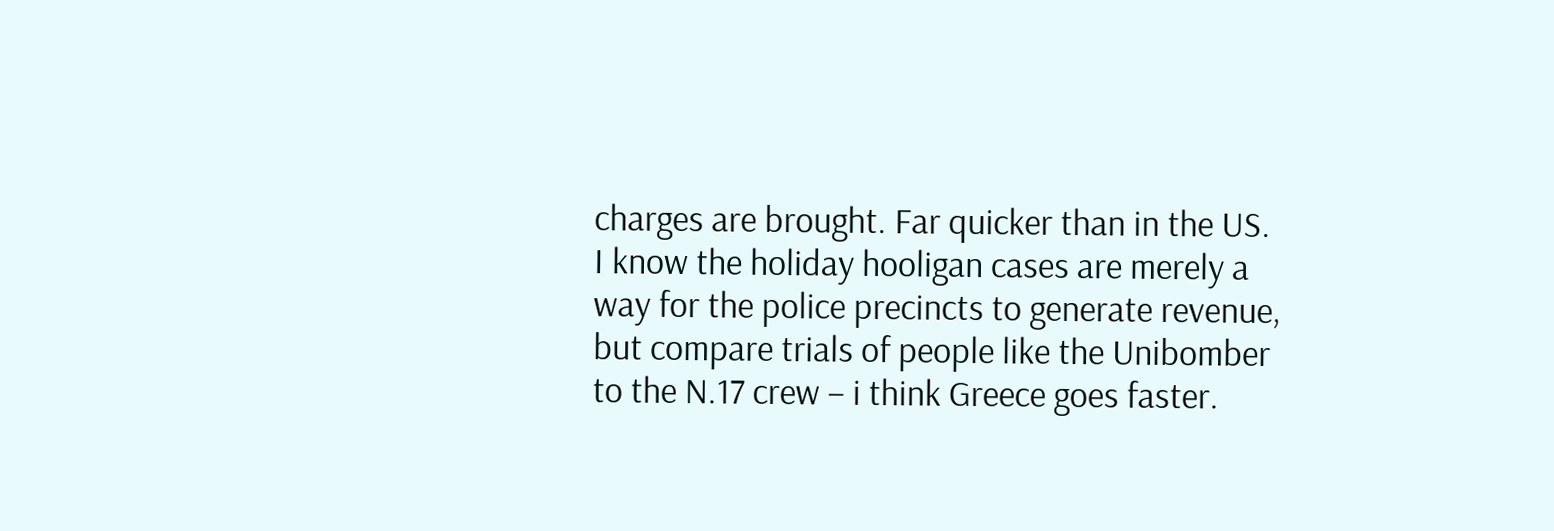charges are brought. Far quicker than in the US. I know the holiday hooligan cases are merely a way for the police precincts to generate revenue, but compare trials of people like the Unibomber to the N.17 crew – i think Greece goes faster.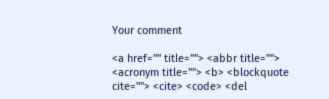Your comment

<a href="" title=""> <abbr title=""> <acronym title=""> <b> <blockquote cite=""> <cite> <code> <del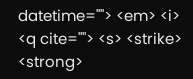datetime=""> <em> <i> <q cite=""> <s> <strike> <strong>